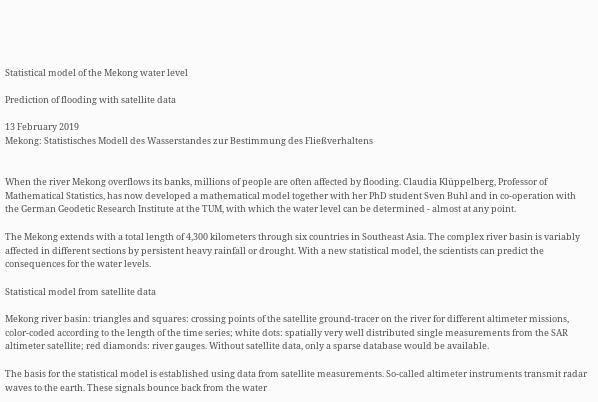Statistical model of the Mekong water level

Prediction of flooding with satellite data

13 February 2019
Mekong: Statistisches Modell des Wasserstandes zur Bestimmung des Fließverhaltens


When the river Mekong overflows its banks, millions of people are often affected by flooding. Claudia Klüppelberg, Professor of Mathematical Statistics, has now developed a mathematical model together with her PhD student Sven Buhl and in co-operation with the German Geodetic Research Institute at the TUM, with which the water level can be determined - almost at any point.

The Mekong extends with a total length of 4,300 kilometers through six countries in Southeast Asia. The complex river basin is variably affected in different sections by persistent heavy rainfall or drought. With a new statistical model, the scientists can predict the consequences for the water levels.

Statistical model from satellite data

Mekong river basin: triangles and squares: crossing points of the satellite ground-tracer on the river for different altimeter missions, color-coded according to the length of the time series; white dots: spatially very well distributed single measurements from the SAR altimeter satellite; red diamonds: river gauges. Without satellite data, only a sparse database would be available.

The basis for the statistical model is established using data from satellite measurements. So-called altimeter instruments transmit radar waves to the earth. These signals bounce back from the water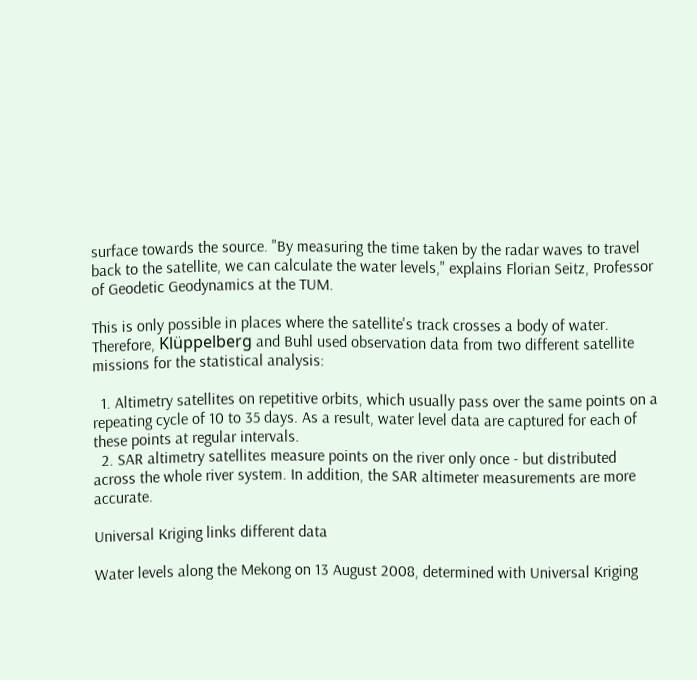surface towards the source. "By measuring the time taken by the radar waves to travel back to the satellite, we can calculate the water levels," explains Florian Seitz, Professor of Geodetic Geodynamics at the TUM.

This is only possible in places where the satellite's track crosses a body of water. Therefore, Klüppelberg and Buhl used observation data from two different satellite missions for the statistical analysis:

  1. Altimetry satellites on repetitive orbits, which usually pass over the same points on a repeating cycle of 10 to 35 days. As a result, water level data are captured for each of these points at regular intervals.
  2. SAR altimetry satellites measure points on the river only once - but distributed across the whole river system. In addition, the SAR altimeter measurements are more accurate.

Universal Kriging links different data

Water levels along the Mekong on 13 August 2008, determined with Universal Kriging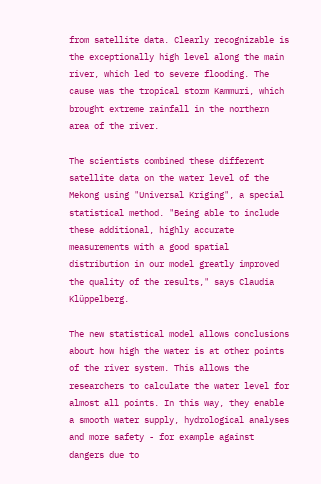from satellite data. Clearly recognizable is the exceptionally high level along the main river, which led to severe flooding. The cause was the tropical storm Kammuri, which brought extreme rainfall in the northern area of the river.

The scientists combined these different satellite data on the water level of the Mekong using "Universal Kriging", a special statistical method. "Being able to include these additional, highly accurate measurements with a good spatial distribution in our model greatly improved the quality of the results," says Claudia Klüppelberg.

The new statistical model allows conclusions about how high the water is at other points of the river system. This allows the researchers to calculate the water level for almost all points. In this way, they enable a smooth water supply, hydrological analyses and more safety - for example against dangers due to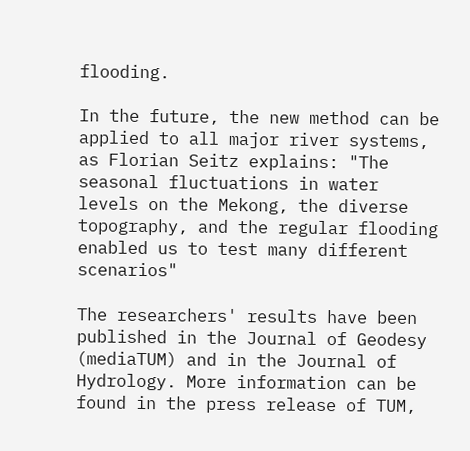flooding.

In the future, the new method can be applied to all major river systems, as Florian Seitz explains: "The seasonal fluctuations in water levels on the Mekong, the diverse topography, and the regular flooding enabled us to test many different scenarios"

The researchers' results have been published in the Journal of Geodesy (mediaTUM) and in the Journal of Hydrology. More information can be found in the press release of TUM,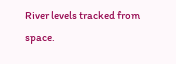River levels tracked from space.